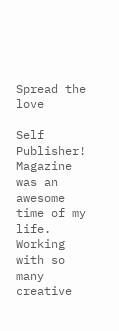Spread the love

Self Publisher! Magazine was an awesome time of my life. Working with so many creative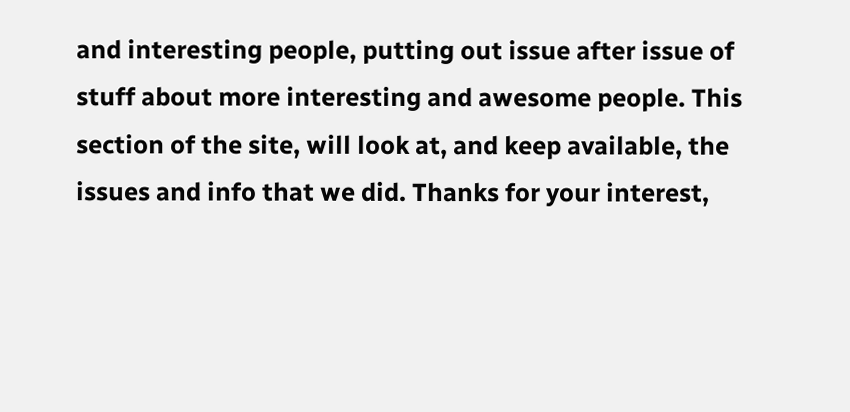and interesting people, putting out issue after issue of stuff about more interesting and awesome people. This section of the site, will look at, and keep available, the issues and info that we did. Thanks for your interest,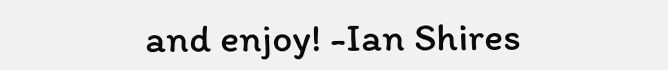and enjoy! -Ian Shires